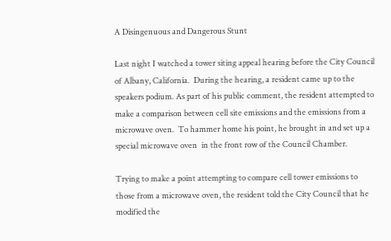A Disingenuous and Dangerous Stunt

Last night I watched a tower siting appeal hearing before the City Council of Albany, California.  During the hearing, a resident came up to the speakers podium. As part of his public comment, the resident attempted to make a comparison between cell site emissions and the emissions from a microwave oven.  To hammer home his point, he brought in and set up a special microwave oven  in the front row of the Council Chamber.

Trying to make a point attempting to compare cell tower emissions to those from a microwave oven, the resident told the City Council that he modified the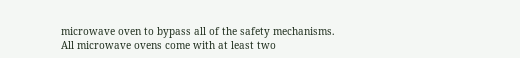microwave oven to bypass all of the safety mechanisms.  All microwave ovens come with at least two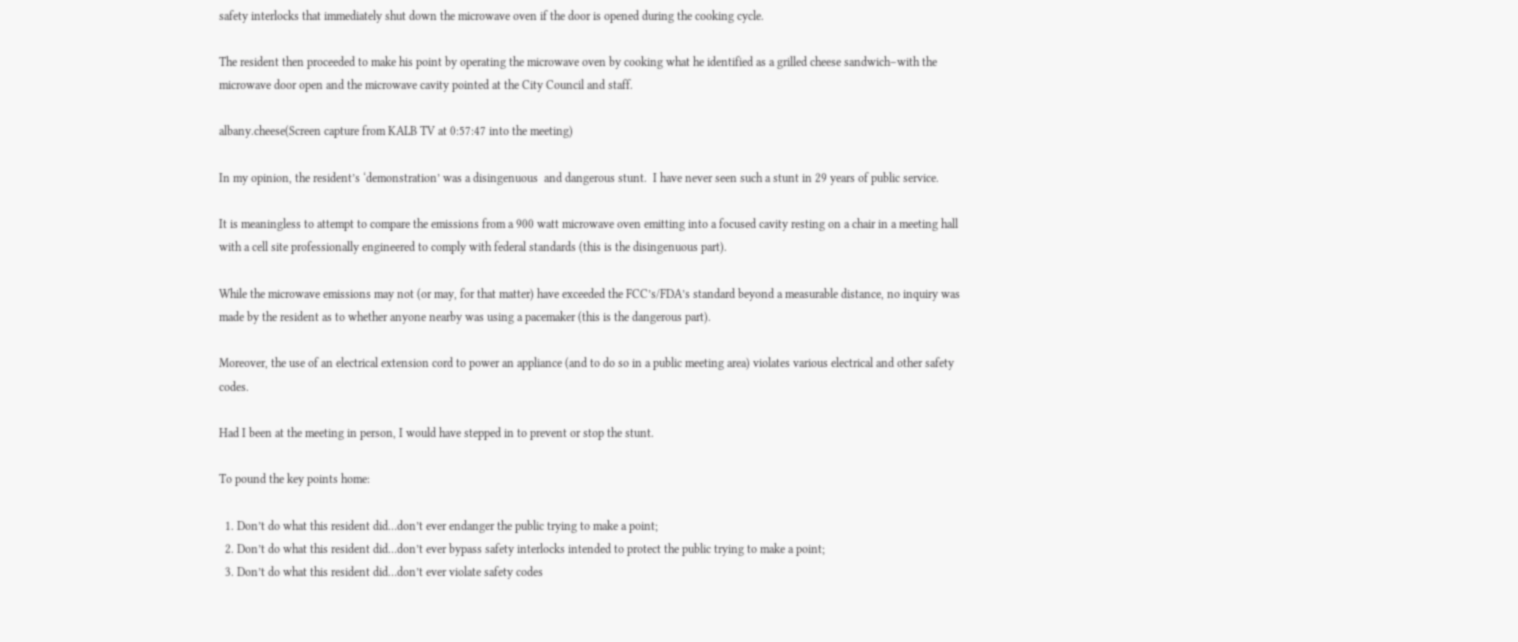safety interlocks that immediately shut down the microwave oven if the door is opened during the cooking cycle.

The resident then proceeded to make his point by operating the microwave oven by cooking what he identified as a grilled cheese sandwich–with the microwave door open and the microwave cavity pointed at the City Council and staff.

albany.cheese(Screen capture from KALB TV at 0:57:47 into the meeting)

In my opinion, the resident’s ‘demonstration’ was a disingenuous  and dangerous stunt.  I have never seen such a stunt in 29 years of public service.

It is meaningless to attempt to compare the emissions from a 900 watt microwave oven emitting into a focused cavity resting on a chair in a meeting hall with a cell site professionally engineered to comply with federal standards (this is the disingenuous part).

While the microwave emissions may not (or may, for that matter) have exceeded the FCC’s/FDA’s standard beyond a measurable distance, no inquiry was made by the resident as to whether anyone nearby was using a pacemaker (this is the dangerous part).

Moreover, the use of an electrical extension cord to power an appliance (and to do so in a public meeting area) violates various electrical and other safety codes.

Had I been at the meeting in person, I would have stepped in to prevent or stop the stunt.

To pound the key points home:

  1. Don’t do what this resident did…don’t ever endanger the public trying to make a point;
  2. Don’t do what this resident did…don’t ever bypass safety interlocks intended to protect the public trying to make a point;
  3. Don’t do what this resident did…don’t ever violate safety codes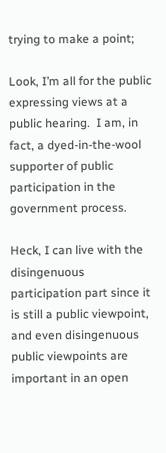trying to make a point;

Look, I’m all for the public expressing views at a public hearing.  I am, in fact, a dyed-in-the-wool supporter of public participation in the government process.

Heck, I can live with the disingenuous participation part since it is still a public viewpoint, and even disingenuous public viewpoints are important in an open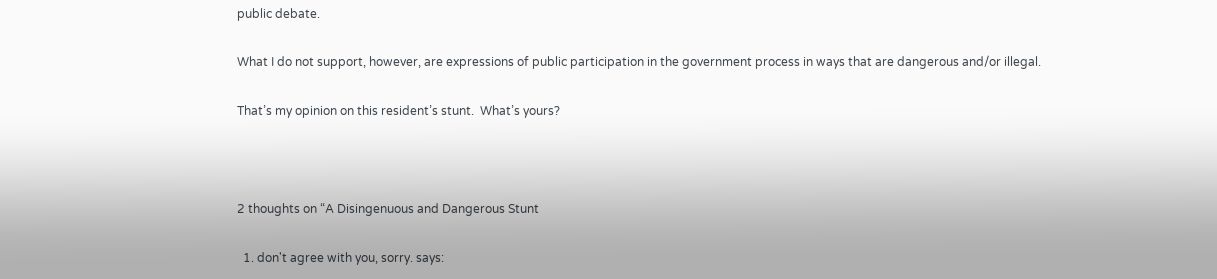public debate.

What I do not support, however, are expressions of public participation in the government process in ways that are dangerous and/or illegal.

That’s my opinion on this resident’s stunt.  What’s yours?



2 thoughts on “A Disingenuous and Dangerous Stunt

  1. don't agree with you, sorry. says: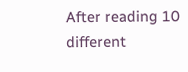After reading 10 different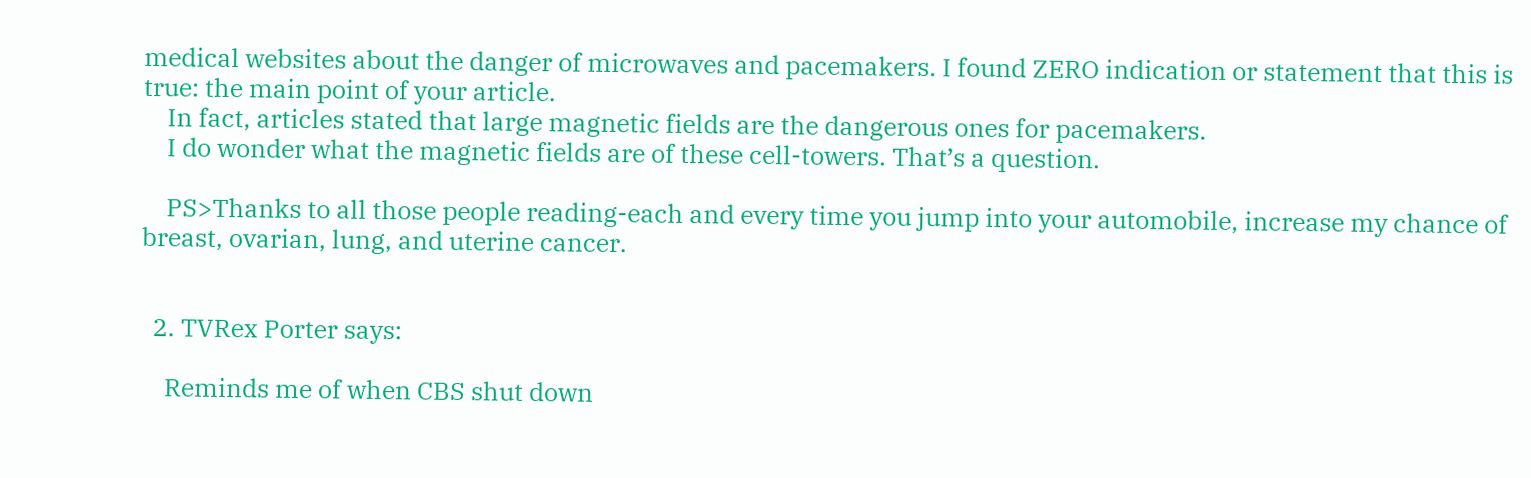medical websites about the danger of microwaves and pacemakers. I found ZERO indication or statement that this is true: the main point of your article.
    In fact, articles stated that large magnetic fields are the dangerous ones for pacemakers.
    I do wonder what the magnetic fields are of these cell-towers. That’s a question.

    PS>Thanks to all those people reading-each and every time you jump into your automobile, increase my chance of breast, ovarian, lung, and uterine cancer.


  2. TVRex Porter says:

    Reminds me of when CBS shut down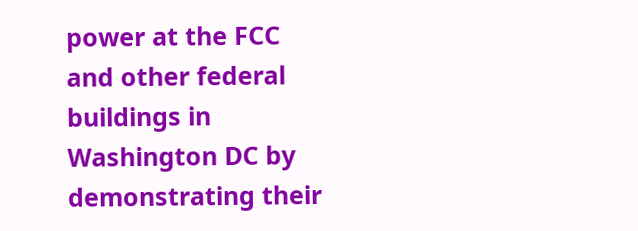power at the FCC and other federal buildings in Washington DC by demonstrating their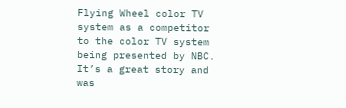Flying Wheel color TV system as a competitor to the color TV system being presented by NBC. It’s a great story and was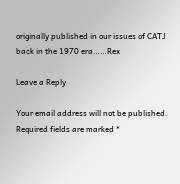originally published in our issues of CATJ back in the 1970 era……Rex

Leave a Reply

Your email address will not be published. Required fields are marked *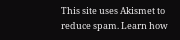This site uses Akismet to reduce spam. Learn how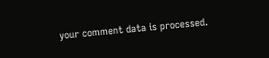your comment data is processed.